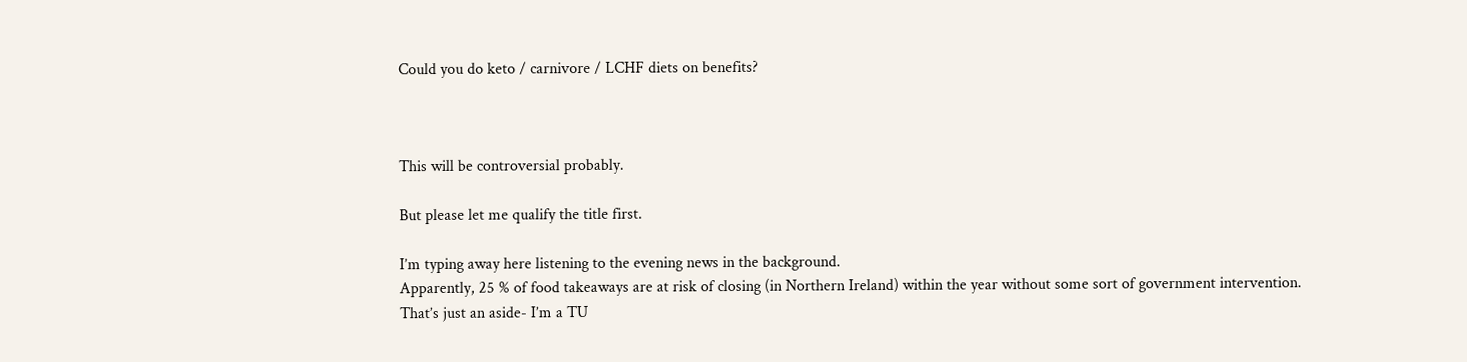Could you do keto / carnivore / LCHF diets on benefits?



This will be controversial probably.

But please let me qualify the title first.

I’m typing away here listening to the evening news in the background.
Apparently, 25 % of food takeaways are at risk of closing (in Northern Ireland) within the year without some sort of government intervention.
That’s just an aside- I’m a TU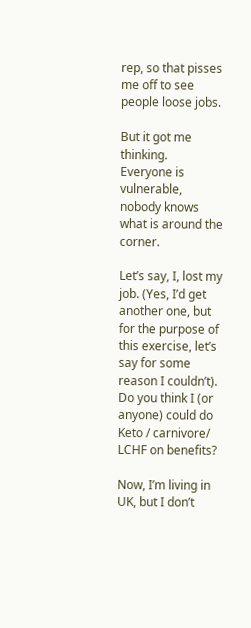rep, so that pisses me off to see people loose jobs.

But it got me thinking.
Everyone is vulnerable, nobody knows what is around the corner.

Let’s say, I, lost my job. (Yes, I’d get another one, but for the purpose of this exercise, let’s say for some reason I couldn’t).
Do you think I (or anyone) could do Keto / carnivore/ LCHF on benefits?

Now, I’m living in UK, but I don’t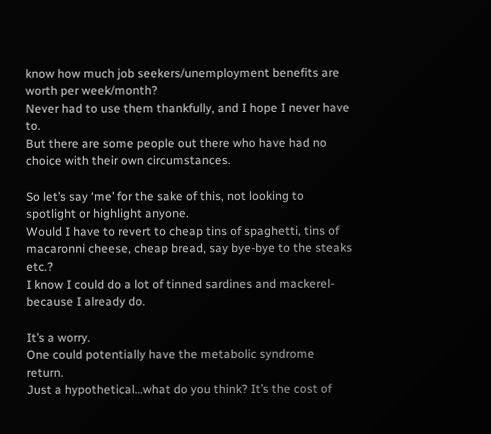know how much job seekers/unemployment benefits are worth per week/month?
Never had to use them thankfully, and I hope I never have to.
But there are some people out there who have had no choice with their own circumstances.

So let’s say ‘me’ for the sake of this, not looking to spotlight or highlight anyone.
Would I have to revert to cheap tins of spaghetti, tins of macaronni cheese, cheap bread, say bye-bye to the steaks etc.?
I know I could do a lot of tinned sardines and mackerel- because I already do.

It’s a worry.
One could potentially have the metabolic syndrome return.
Just a hypothetical…what do you think? It’s the cost of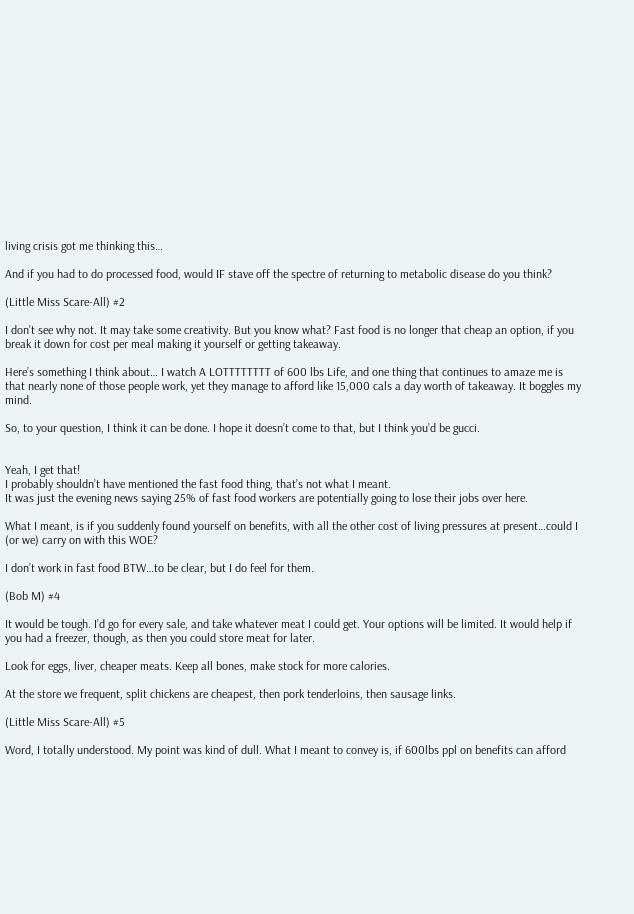living crisis got me thinking this…

And if you had to do processed food, would IF stave off the spectre of returning to metabolic disease do you think?

(Little Miss Scare-All) #2

I don’t see why not. It may take some creativity. But you know what? Fast food is no longer that cheap an option, if you break it down for cost per meal making it yourself or getting takeaway.

Here’s something I think about… I watch A LOTTTTTTTT of 600 lbs Life, and one thing that continues to amaze me is that nearly none of those people work, yet they manage to afford like 15,000 cals a day worth of takeaway. It boggles my mind.

So, to your question, I think it can be done. I hope it doesn’t come to that, but I think you’d be gucci.


Yeah, I get that!
I probably shouldn’t have mentioned the fast food thing, that’s not what I meant.
It was just the evening news saying 25% of fast food workers are potentially going to lose their jobs over here.

What I meant, is if you suddenly found yourself on benefits, with all the other cost of living pressures at present…could I (or we) carry on with this WOE?

I don’t work in fast food BTW…to be clear, but I do feel for them.

(Bob M) #4

It would be tough. I’d go for every sale, and take whatever meat I could get. Your options will be limited. It would help if you had a freezer, though, as then you could store meat for later.

Look for eggs, liver, cheaper meats. Keep all bones, make stock for more calories.

At the store we frequent, split chickens are cheapest, then pork tenderloins, then sausage links.

(Little Miss Scare-All) #5

Word, I totally understood. My point was kind of dull. What I meant to convey is, if 600lbs ppl on benefits can afford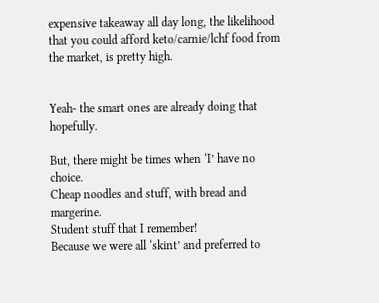expensive takeaway all day long, the likelihood that you could afford keto/carnie/lchf food from the market, is pretty high.


Yeah- the smart ones are already doing that hopefully.

But, there might be times when ‘I’ have no choice.
Cheap noodles and stuff, with bread and margerine.
Student stuff that I remember!
Because we were all ‘skint’ and preferred to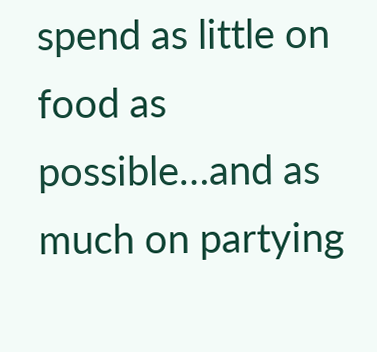spend as little on food as possible…and as much on partying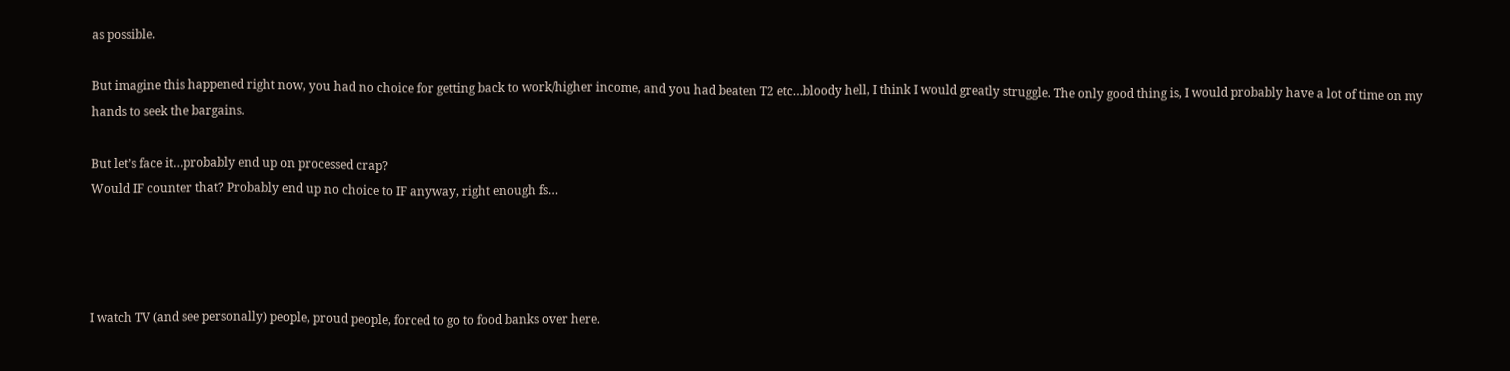as possible.

But imagine this happened right now, you had no choice for getting back to work/higher income, and you had beaten T2 etc…bloody hell, I think I would greatly struggle. The only good thing is, I would probably have a lot of time on my hands to seek the bargains.

But let’s face it…probably end up on processed crap?
Would IF counter that? Probably end up no choice to IF anyway, right enough fs…




I watch TV (and see personally) people, proud people, forced to go to food banks over here.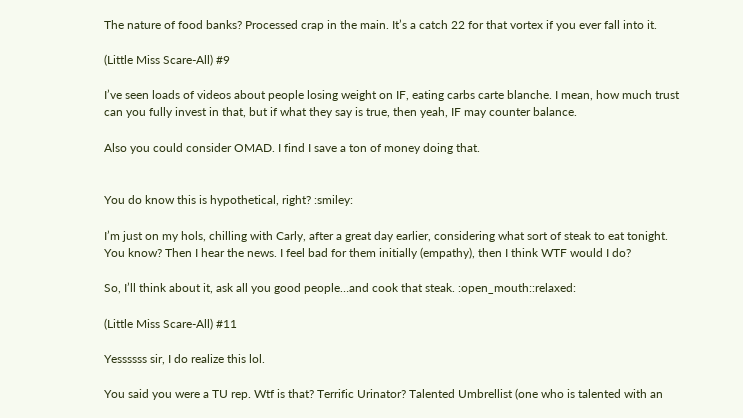The nature of food banks? Processed crap in the main. It’s a catch 22 for that vortex if you ever fall into it.

(Little Miss Scare-All) #9

I’ve seen loads of videos about people losing weight on IF, eating carbs carte blanche. I mean, how much trust can you fully invest in that, but if what they say is true, then yeah, IF may counter balance.

Also you could consider OMAD. I find I save a ton of money doing that.


You do know this is hypothetical, right? :smiley:

I’m just on my hols, chilling with Carly, after a great day earlier, considering what sort of steak to eat tonight. You know? Then I hear the news. I feel bad for them initially (empathy), then I think WTF would I do?

So, I’ll think about it, ask all you good people…and cook that steak. :open_mouth::relaxed:

(Little Miss Scare-All) #11

Yessssss sir, I do realize this lol.

You said you were a TU rep. Wtf is that? Terrific Urinator? Talented Umbrellist (one who is talented with an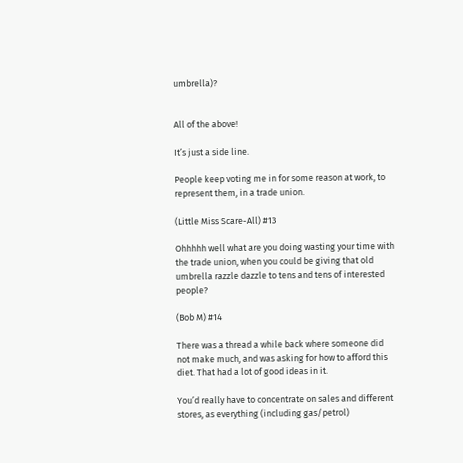umbrella)?


All of the above!

It’s just a side line.

People keep voting me in for some reason at work, to represent them, in a trade union.

(Little Miss Scare-All) #13

Ohhhhh well what are you doing wasting your time with the trade union, when you could be giving that old umbrella razzle dazzle to tens and tens of interested people?

(Bob M) #14

There was a thread a while back where someone did not make much, and was asking for how to afford this diet. That had a lot of good ideas in it.

You’d really have to concentrate on sales and different stores, as everything (including gas/petrol)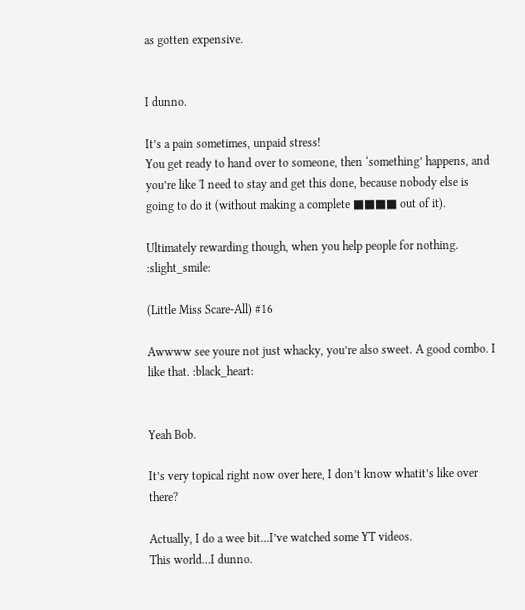as gotten expensive.


I dunno.

It’s a pain sometimes, unpaid stress!
You get ready to hand over to someone, then ‘something’ happens, and you’re like 'I need to stay and get this done, because nobody else is going to do it (without making a complete ■■■■ out of it).

Ultimately rewarding though, when you help people for nothing. :slight_smile:

(Little Miss Scare-All) #16

Awwww see youre not just whacky, you’re also sweet. A good combo. I like that. :black_heart:


Yeah Bob.

It’s very topical right now over here, I don’t know whatit’s like over there?

Actually, I do a wee bit…I’ve watched some YT videos.
This world…I dunno.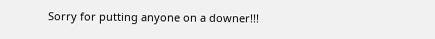Sorry for putting anyone on a downer!!!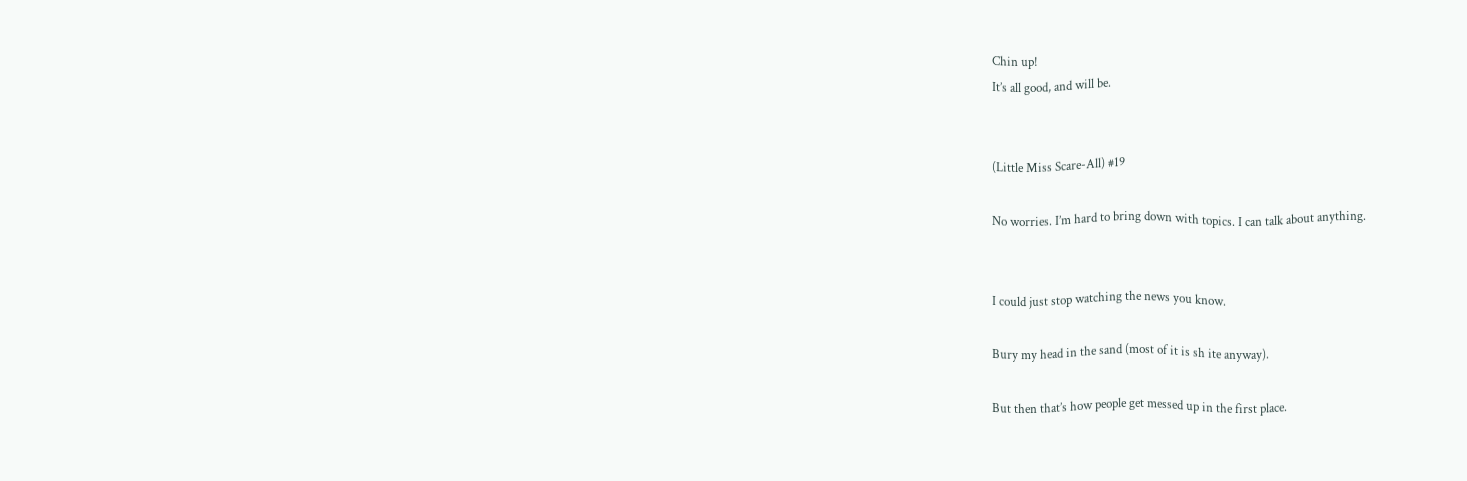Chin up!
It’s all good, and will be.


(Little Miss Scare-All) #19

No worries. I’m hard to bring down with topics. I can talk about anything.


I could just stop watching the news you know.

Bury my head in the sand (most of it is sh ite anyway).

But then that’s how people get messed up in the first place.